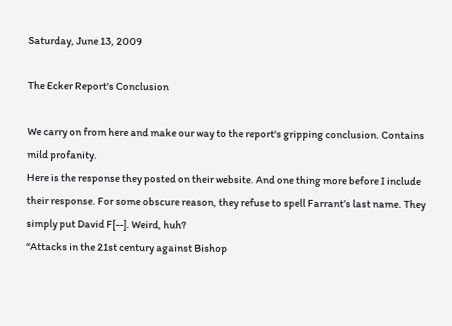Saturday, June 13, 2009

The Ecker Report's Conclusion

We carry on from here and make our way to the report's gripping conclusion. Contains mild profanity.
Here is the response they posted on their website. And one thing more before I include their response. For some obscure reason, they refuse to spell Farrant’s last name. They simply put David F[--]. Weird, huh?
“Attacks in the 21st century against Bishop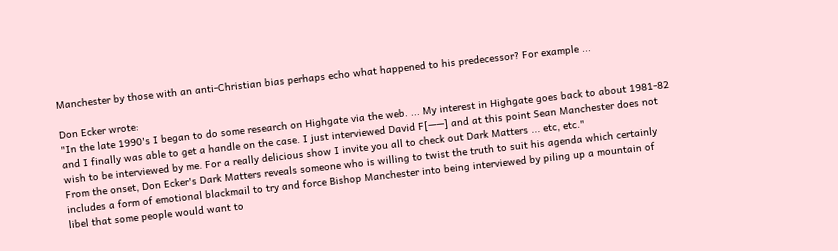Manchester by those with an anti-Christian bias perhaps echo what happened to his predecessor? For example ...

Don Ecker wrote:
"In the late 1990's I began to do some research on Highgate via the web. ... My interest in Highgate goes back to about 1981-82 and I finally was able to get a handle on the case. I just interviewed David F[——] and at this point Sean Manchester does not wish to be interviewed by me. For a really delicious show I invite you all to check out Dark Matters ... etc, etc."
From the onset, Don Ecker's Dark Matters reveals someone who is willing to twist the truth to suit his agenda which certainly includes a form of emotional blackmail to try and force Bishop Manchester into being interviewed by piling up a mountain of libel that some people would want to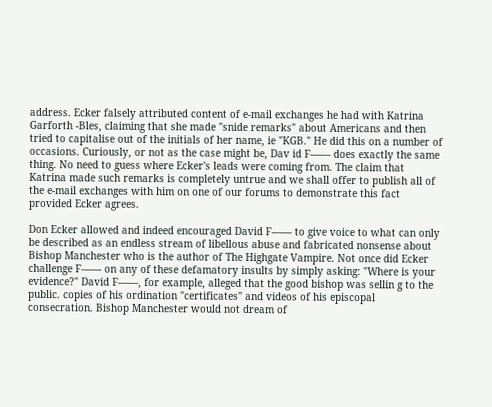address. Ecker falsely attributed content of e-mail exchanges he had with Katrina Garforth -Bles, claiming that she made "snide remarks" about Americans and then tried to capitalise out of the initials of her name, ie "KGB." He did this on a number of occasions. Curiously, or not as the case might be, Dav id F—— does exactly the same thing. No need to guess where Ecker's leads were coming from. The claim that Katrina made such remarks is completely untrue and we shall offer to publish all of the e-mail exchanges with him on one of our forums to demonstrate this fact provided Ecker agrees.

Don Ecker allowed and indeed encouraged David F—— to give voice to what can only be described as an endless stream of libellous abuse and fabricated nonsense about Bishop Manchester who is the author of The Highgate Vampire. Not once did Ecker challenge F—— on any of these defamatory insults by simply asking: "Where is your evidence?" David F——, for example, alleged that the good bishop was sellin g to the public. copies of his ordination "certificates" and videos of his episcopal consecration. Bishop Manchester would not dream of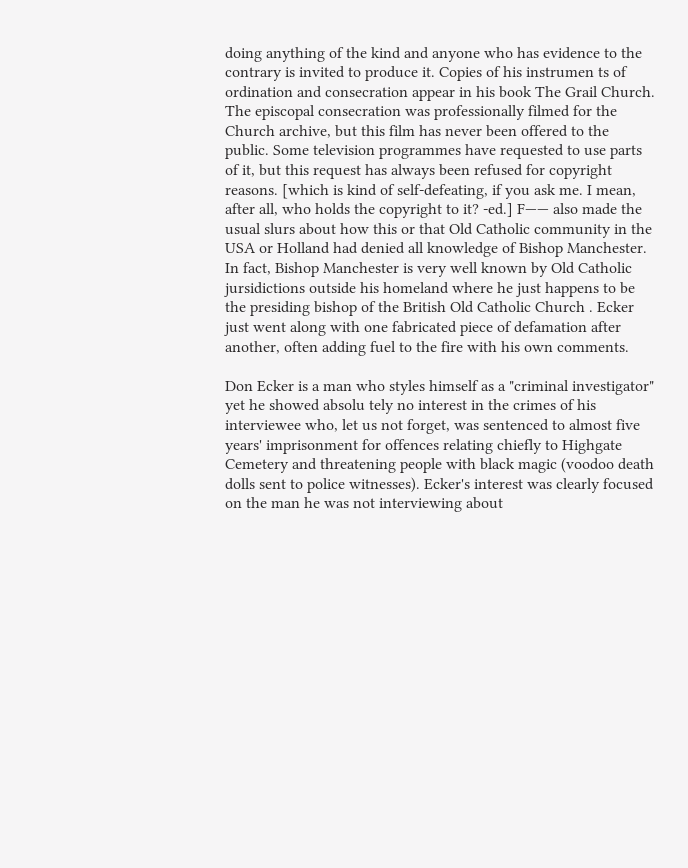doing anything of the kind and anyone who has evidence to the contrary is invited to produce it. Copies of his instrumen ts of ordination and consecration appear in his book The Grail Church. The episcopal consecration was professionally filmed for the Church archive, but this film has never been offered to the public. Some television programmes have requested to use parts of it, but this request has always been refused for copyright reasons. [which is kind of self-defeating, if you ask me. I mean, after all, who holds the copyright to it? -ed.] F—— also made the usual slurs about how this or that Old Catholic community in the USA or Holland had denied all knowledge of Bishop Manchester. In fact, Bishop Manchester is very well known by Old Catholic jursidictions outside his homeland where he just happens to be the presiding bishop of the British Old Catholic Church . Ecker just went along with one fabricated piece of defamation after another, often adding fuel to the fire with his own comments.

Don Ecker is a man who styles himself as a "criminal investigator" yet he showed absolu tely no interest in the crimes of his interviewee who, let us not forget, was sentenced to almost five years' imprisonment for offences relating chiefly to Highgate Cemetery and threatening people with black magic (voodoo death dolls sent to police witnesses). Ecker's interest was clearly focused on the man he was not interviewing about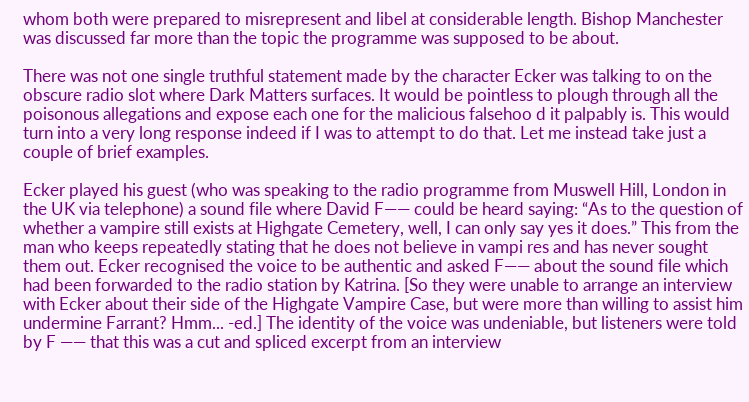whom both were prepared to misrepresent and libel at considerable length. Bishop Manchester was discussed far more than the topic the programme was supposed to be about.

There was not one single truthful statement made by the character Ecker was talking to on the obscure radio slot where Dark Matters surfaces. It would be pointless to plough through all the poisonous allegations and expose each one for the malicious falsehoo d it palpably is. This would turn into a very long response indeed if I was to attempt to do that. Let me instead take just a couple of brief examples.

Ecker played his guest (who was speaking to the radio programme from Muswell Hill, London in the UK via telephone) a sound file where David F—— could be heard saying: “As to the question of whether a vampire still exists at Highgate Cemetery, well, I can only say yes it does.” This from the man who keeps repeatedly stating that he does not believe in vampi res and has never sought them out. Ecker recognised the voice to be authentic and asked F—— about the sound file which had been forwarded to the radio station by Katrina. [So they were unable to arrange an interview with Ecker about their side of the Highgate Vampire Case, but were more than willing to assist him undermine Farrant? Hmm... -ed.] The identity of the voice was undeniable, but listeners were told by F —— that this was a cut and spliced excerpt from an interview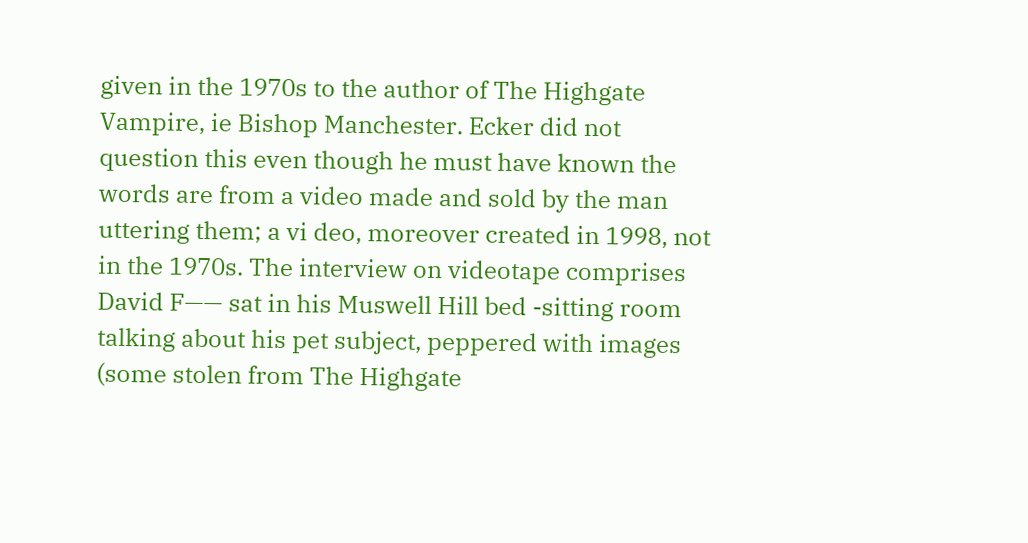given in the 1970s to the author of The Highgate Vampire, ie Bishop Manchester. Ecker did not question this even though he must have known the words are from a video made and sold by the man uttering them; a vi deo, moreover created in 1998, not in the 1970s. The interview on videotape comprises David F—— sat in his Muswell Hill bed -sitting room talking about his pet subject, peppered with images (some stolen from The Highgate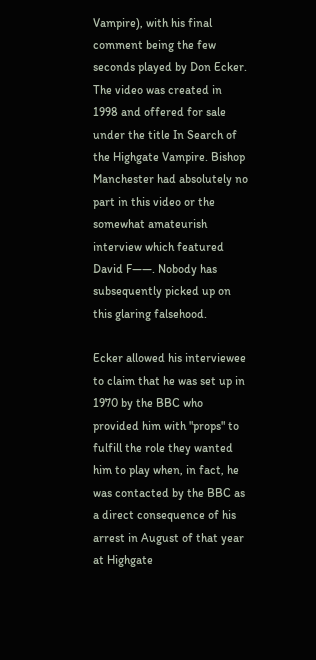Vampire), with his final comment being the few seconds played by Don Ecker. The video was created in 1998 and offered for sale under the title In Search of the Highgate Vampire. Bishop Manchester had absolutely no part in this video or the somewhat amateurish interview which featured David F——. Nobody has subsequently picked up on this glaring falsehood.

Ecker allowed his interviewee to claim that he was set up in 1970 by the BBC who provided him with "props" to fulfill the role they wanted him to play when, in fact, he was contacted by the BBC as a direct consequence of his arrest in August of that year at Highgate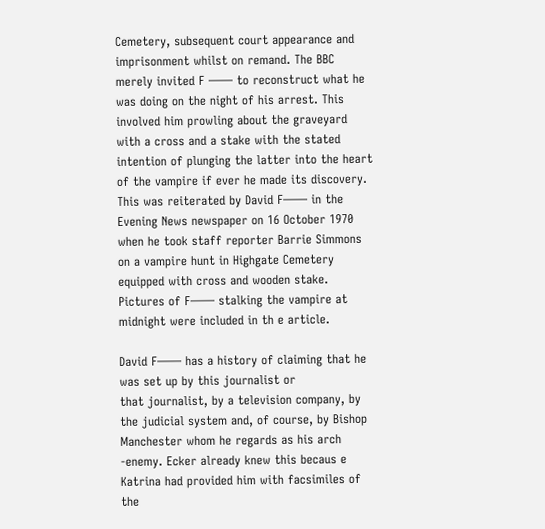Cemetery, subsequent court appearance and imprisonment whilst on remand. The BBC merely invited F —— to reconstruct what he was doing on the night of his arrest. This involved him prowling about the graveyard with a cross and a stake with the stated intention of plunging the latter into the heart of the vampire if ever he made its discovery. This was reiterated by David F—— in the Evening News newspaper on 16 October 1970 when he took staff reporter Barrie Simmons on a vampire hunt in Highgate Cemetery equipped with cross and wooden stake. Pictures of F—— stalking the vampire at midnight were included in th e article.

David F—— has a history of claiming that he was set up by this journalist or
that journalist, by a television company, by the judicial system and, of course, by Bishop Manchester whom he regards as his arch -enemy. Ecker already knew this becaus e Katrina had provided him with facsimiles of the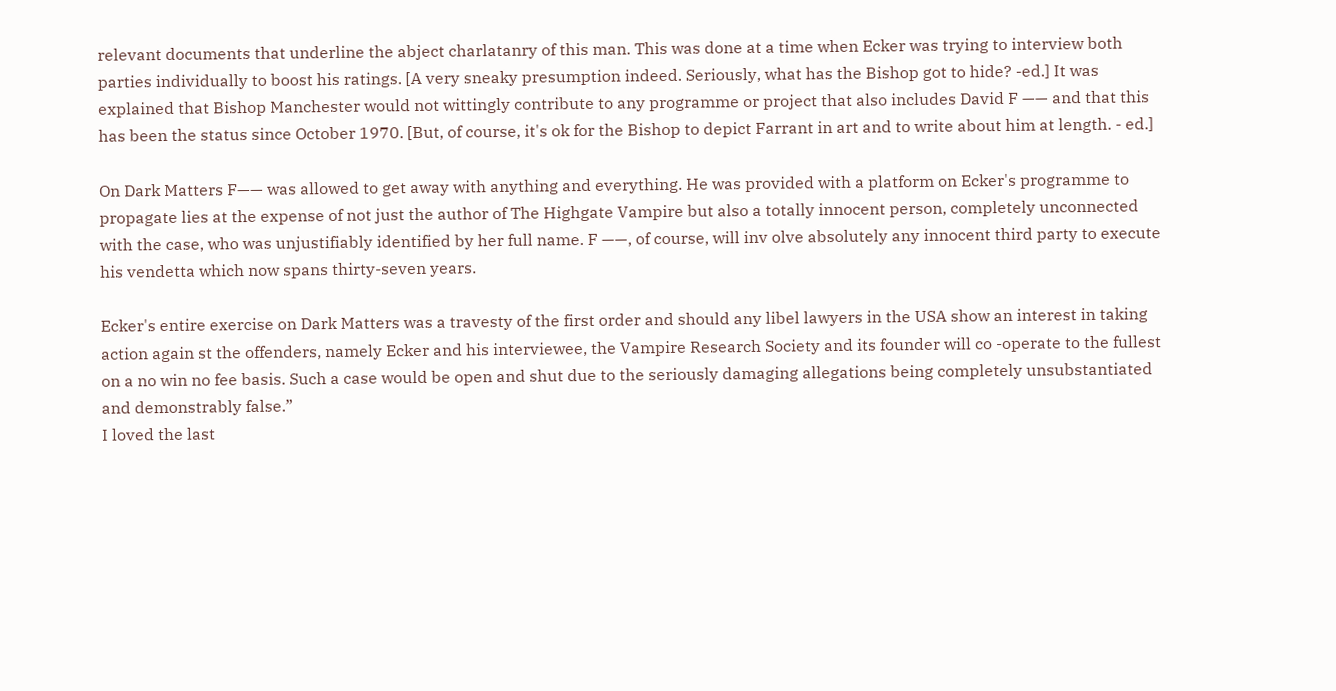relevant documents that underline the abject charlatanry of this man. This was done at a time when Ecker was trying to interview both parties individually to boost his ratings. [A very sneaky presumption indeed. Seriously, what has the Bishop got to hide? -ed.] It was explained that Bishop Manchester would not wittingly contribute to any programme or project that also includes David F —— and that this has been the status since October 1970. [But, of course, it's ok for the Bishop to depict Farrant in art and to write about him at length. - ed.]

On Dark Matters F—— was allowed to get away with anything and everything. He was provided with a platform on Ecker's programme to propagate lies at the expense of not just the author of The Highgate Vampire but also a totally innocent person, completely unconnected with the case, who was unjustifiably identified by her full name. F ——, of course, will inv olve absolutely any innocent third party to execute his vendetta which now spans thirty-seven years.

Ecker's entire exercise on Dark Matters was a travesty of the first order and should any libel lawyers in the USA show an interest in taking action again st the offenders, namely Ecker and his interviewee, the Vampire Research Society and its founder will co -operate to the fullest on a no win no fee basis. Such a case would be open and shut due to the seriously damaging allegations being completely unsubstantiated and demonstrably false.”
I loved the last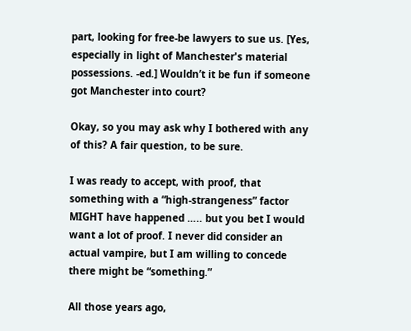part, looking for free-be lawyers to sue us. [Yes, especially in light of Manchester's material possessions. -ed.] Wouldn’t it be fun if someone got Manchester into court?

Okay, so you may ask why I bothered with any of this? A fair question, to be sure.

I was ready to accept, with proof, that something with a “high-strangeness” factor MIGHT have happened ….. but you bet I would want a lot of proof. I never did consider an actual vampire, but I am willing to concede there might be “something.”

All those years ago,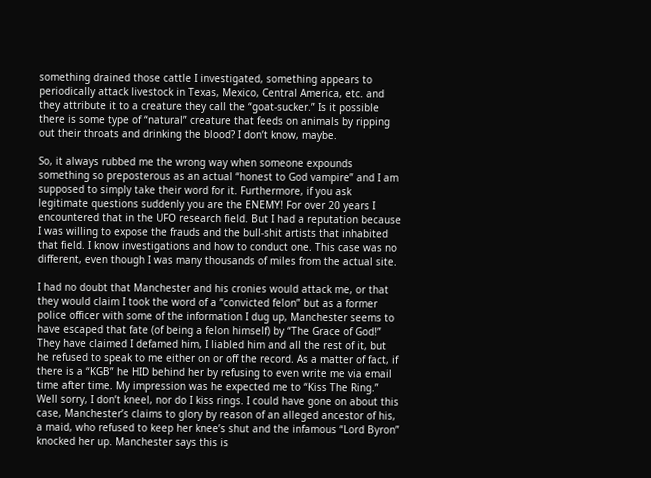something drained those cattle I investigated, something appears to periodically attack livestock in Texas, Mexico, Central America, etc. and they attribute it to a creature they call the “goat-sucker.” Is it possible there is some type of “natural” creature that feeds on animals by ripping out their throats and drinking the blood? I don’t know, maybe.

So, it always rubbed me the wrong way when someone expounds something so preposterous as an actual “honest to God vampire” and I am supposed to simply take their word for it. Furthermore, if you ask legitimate questions suddenly you are the ENEMY! For over 20 years I encountered that in the UFO research field. But I had a reputation because I was willing to expose the frauds and the bull-shit artists that inhabited that field. I know investigations and how to conduct one. This case was no different, even though I was many thousands of miles from the actual site.

I had no doubt that Manchester and his cronies would attack me, or that they would claim I took the word of a “convicted felon” but as a former police officer with some of the information I dug up, Manchester seems to have escaped that fate (of being a felon himself) by “The Grace of God!” They have claimed I defamed him, I liabled him and all the rest of it, but he refused to speak to me either on or off the record. As a matter of fact, if there is a “KGB” he HID behind her by refusing to even write me via email time after time. My impression was he expected me to “Kiss The Ring.” Well sorry, I don’t kneel, nor do I kiss rings. I could have gone on about this case, Manchester’s claims to glory by reason of an alleged ancestor of his, a maid, who refused to keep her knee’s shut and the infamous “Lord Byron” knocked her up. Manchester says this is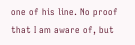one of his line. No proof that I am aware of, but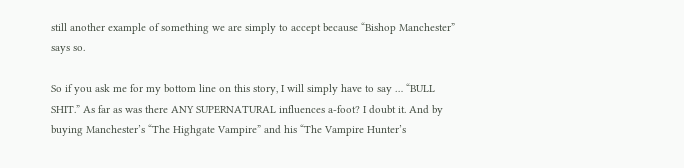still another example of something we are simply to accept because “Bishop Manchester” says so.

So if you ask me for my bottom line on this story, I will simply have to say … “BULL SHIT.” As far as was there ANY SUPERNATURAL influences a-foot? I doubt it. And by buying Manchester’s “The Highgate Vampire” and his “The Vampire Hunter’s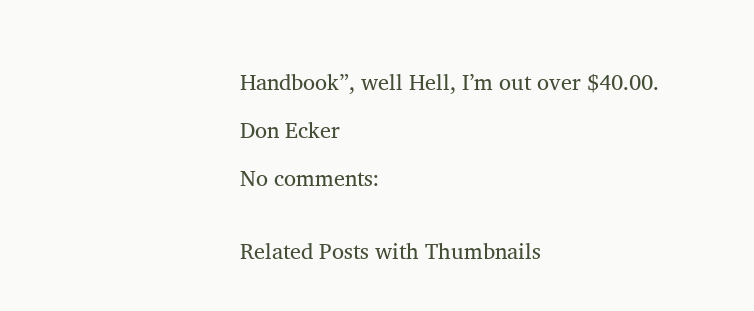Handbook”, well Hell, I’m out over $40.00.

Don Ecker

No comments:


Related Posts with Thumbnails